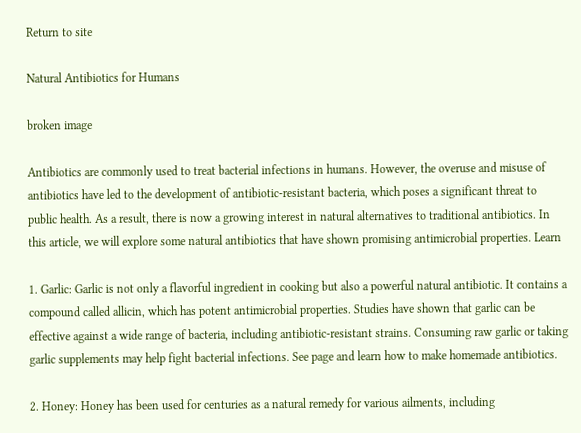Return to site

Natural Antibiotics for Humans

broken image

Antibiotics are commonly used to treat bacterial infections in humans. However, the overuse and misuse of antibiotics have led to the development of antibiotic-resistant bacteria, which poses a significant threat to public health. As a result, there is now a growing interest in natural alternatives to traditional antibiotics. In this article, we will explore some natural antibiotics that have shown promising antimicrobial properties. Learn

1. Garlic: Garlic is not only a flavorful ingredient in cooking but also a powerful natural antibiotic. It contains a compound called allicin, which has potent antimicrobial properties. Studies have shown that garlic can be effective against a wide range of bacteria, including antibiotic-resistant strains. Consuming raw garlic or taking garlic supplements may help fight bacterial infections. See page and learn how to make homemade antibiotics.

2. Honey: Honey has been used for centuries as a natural remedy for various ailments, including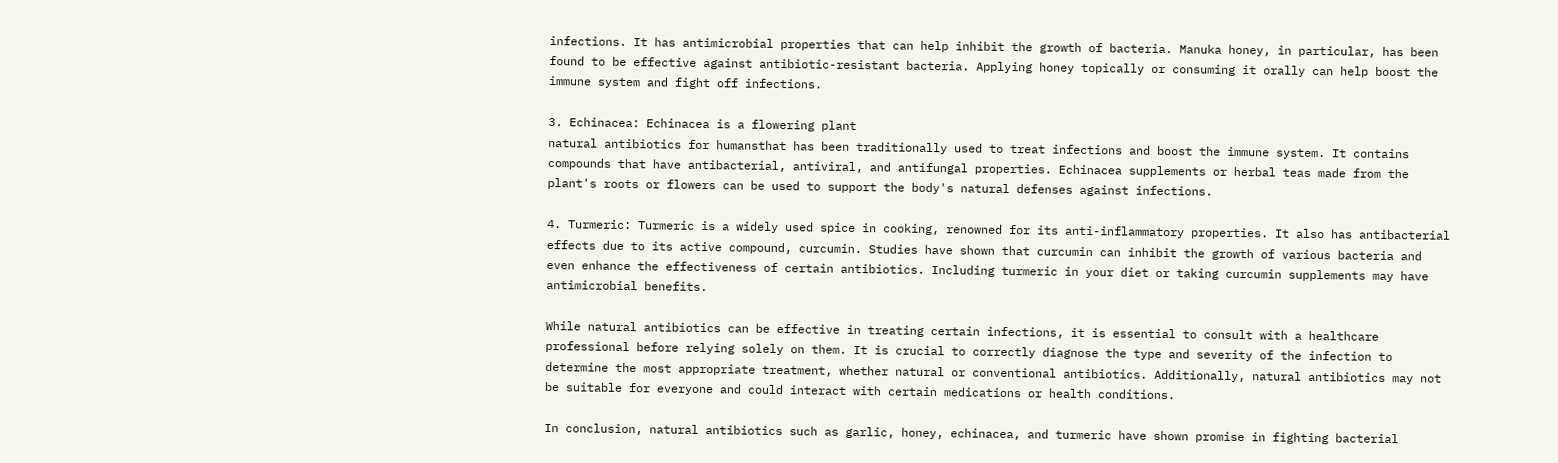infections. It has antimicrobial properties that can help inhibit the growth of bacteria. Manuka honey, in particular, has been found to be effective against antibiotic-resistant bacteria. Applying honey topically or consuming it orally can help boost the immune system and fight off infections.

3. Echinacea: Echinacea is a flowering plant
natural antibiotics for humansthat has been traditionally used to treat infections and boost the immune system. It contains compounds that have antibacterial, antiviral, and antifungal properties. Echinacea supplements or herbal teas made from the plant's roots or flowers can be used to support the body's natural defenses against infections.

4. Turmeric: Turmeric is a widely used spice in cooking, renowned for its anti-inflammatory properties. It also has antibacterial effects due to its active compound, curcumin. Studies have shown that curcumin can inhibit the growth of various bacteria and even enhance the effectiveness of certain antibiotics. Including turmeric in your diet or taking curcumin supplements may have antimicrobial benefits.

While natural antibiotics can be effective in treating certain infections, it is essential to consult with a healthcare professional before relying solely on them. It is crucial to correctly diagnose the type and severity of the infection to determine the most appropriate treatment, whether natural or conventional antibiotics. Additionally, natural antibiotics may not be suitable for everyone and could interact with certain medications or health conditions.

In conclusion, natural antibiotics such as garlic, honey, echinacea, and turmeric have shown promise in fighting bacterial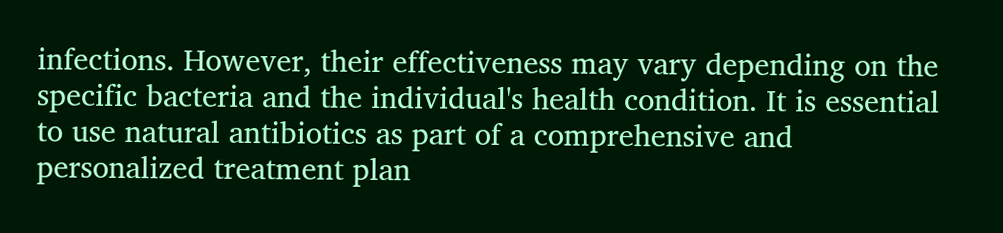infections. However, their effectiveness may vary depending on the specific bacteria and the individual's health condition. It is essential to use natural antibiotics as part of a comprehensive and personalized treatment plan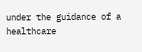under the guidance of a healthcare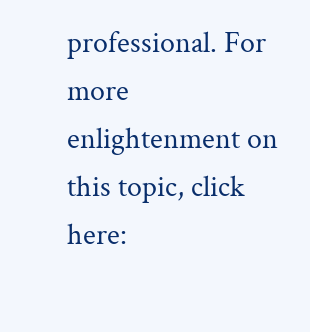professional. For more enlightenment on this topic, click here: